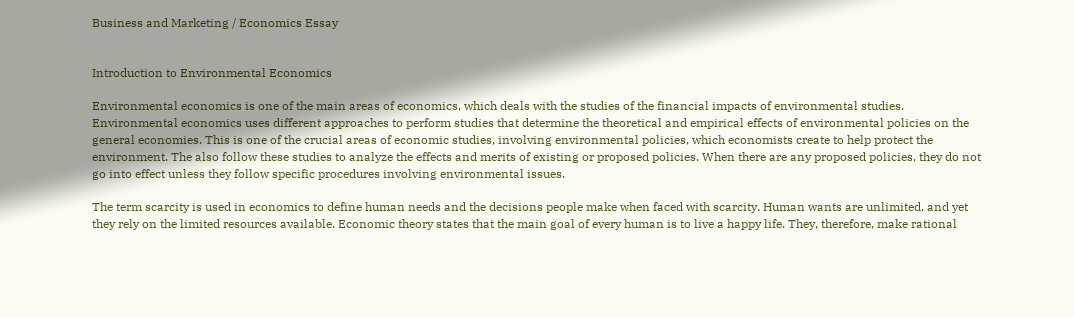Business and Marketing / Economics Essay


Introduction to Environmental Economics

Environmental economics is one of the main areas of economics, which deals with the studies of the financial impacts of environmental studies. Environmental economics uses different approaches to perform studies that determine the theoretical and empirical effects of environmental policies on the general economies. This is one of the crucial areas of economic studies, involving environmental policies, which economists create to help protect the environment. The also follow these studies to analyze the effects and merits of existing or proposed policies. When there are any proposed policies, they do not go into effect unless they follow specific procedures involving environmental issues.

The term scarcity is used in economics to define human needs and the decisions people make when faced with scarcity. Human wants are unlimited, and yet they rely on the limited resources available. Economic theory states that the main goal of every human is to live a happy life. They, therefore, make rational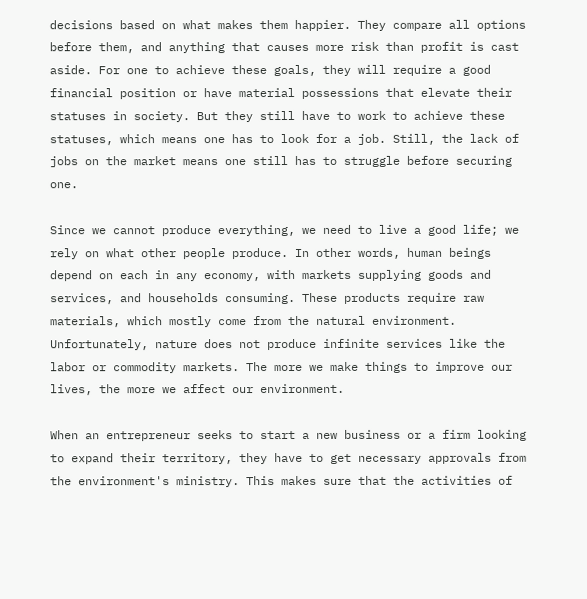decisions based on what makes them happier. They compare all options before them, and anything that causes more risk than profit is cast aside. For one to achieve these goals, they will require a good financial position or have material possessions that elevate their statuses in society. But they still have to work to achieve these statuses, which means one has to look for a job. Still, the lack of jobs on the market means one still has to struggle before securing one.

Since we cannot produce everything, we need to live a good life; we rely on what other people produce. In other words, human beings depend on each in any economy, with markets supplying goods and services, and households consuming. These products require raw materials, which mostly come from the natural environment. Unfortunately, nature does not produce infinite services like the labor or commodity markets. The more we make things to improve our lives, the more we affect our environment.

When an entrepreneur seeks to start a new business or a firm looking to expand their territory, they have to get necessary approvals from the environment's ministry. This makes sure that the activities of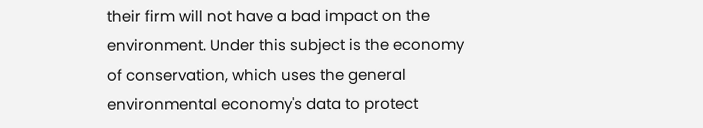their firm will not have a bad impact on the environment. Under this subject is the economy of conservation, which uses the general environmental economy's data to protect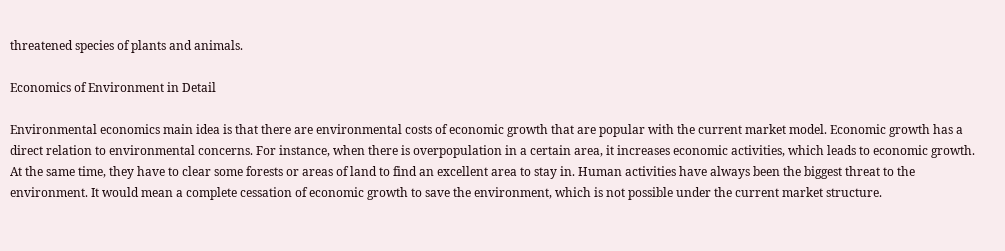threatened species of plants and animals.

Economics of Environment in Detail

Environmental economics main idea is that there are environmental costs of economic growth that are popular with the current market model. Economic growth has a direct relation to environmental concerns. For instance, when there is overpopulation in a certain area, it increases economic activities, which leads to economic growth. At the same time, they have to clear some forests or areas of land to find an excellent area to stay in. Human activities have always been the biggest threat to the environment. It would mean a complete cessation of economic growth to save the environment, which is not possible under the current market structure.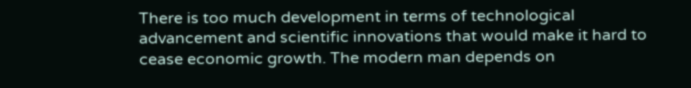There is too much development in terms of technological advancement and scientific innovations that would make it hard to cease economic growth. The modern man depends on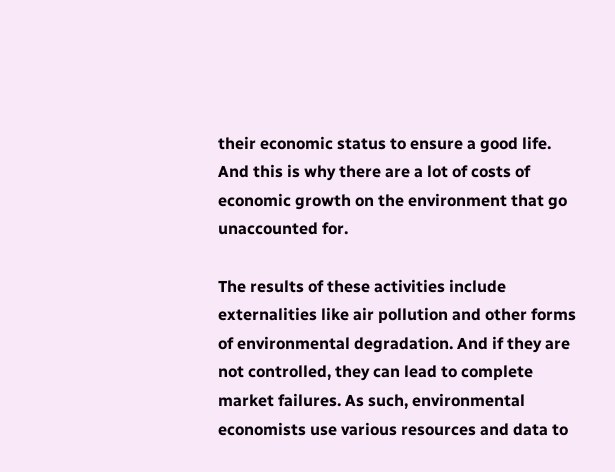their economic status to ensure a good life. And this is why there are a lot of costs of economic growth on the environment that go unaccounted for.

The results of these activities include externalities like air pollution and other forms of environmental degradation. And if they are not controlled, they can lead to complete market failures. As such, environmental economists use various resources and data to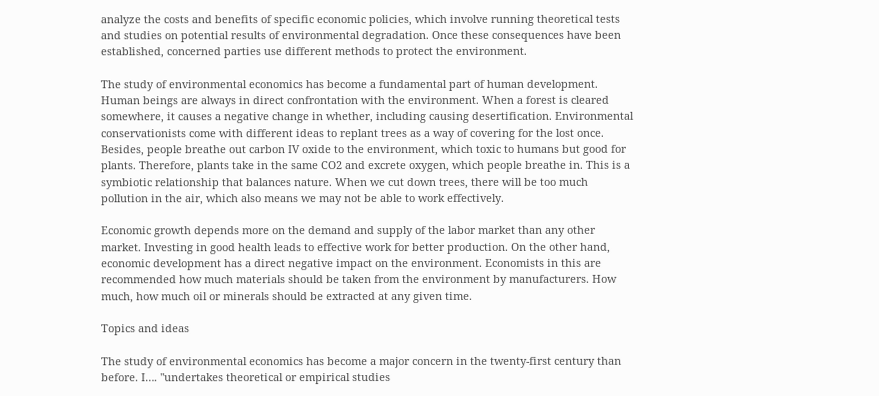analyze the costs and benefits of specific economic policies, which involve running theoretical tests and studies on potential results of environmental degradation. Once these consequences have been established, concerned parties use different methods to protect the environment.

The study of environmental economics has become a fundamental part of human development. Human beings are always in direct confrontation with the environment. When a forest is cleared somewhere, it causes a negative change in whether, including causing desertification. Environmental conservationists come with different ideas to replant trees as a way of covering for the lost once. Besides, people breathe out carbon IV oxide to the environment, which toxic to humans but good for plants. Therefore, plants take in the same CO2 and excrete oxygen, which people breathe in. This is a symbiotic relationship that balances nature. When we cut down trees, there will be too much pollution in the air, which also means we may not be able to work effectively.

Economic growth depends more on the demand and supply of the labor market than any other market. Investing in good health leads to effective work for better production. On the other hand, economic development has a direct negative impact on the environment. Economists in this are recommended how much materials should be taken from the environment by manufacturers. How much, how much oil or minerals should be extracted at any given time.

Topics and ideas

The study of environmental economics has become a major concern in the twenty-first century than before. I…. "undertakes theoretical or empirical studies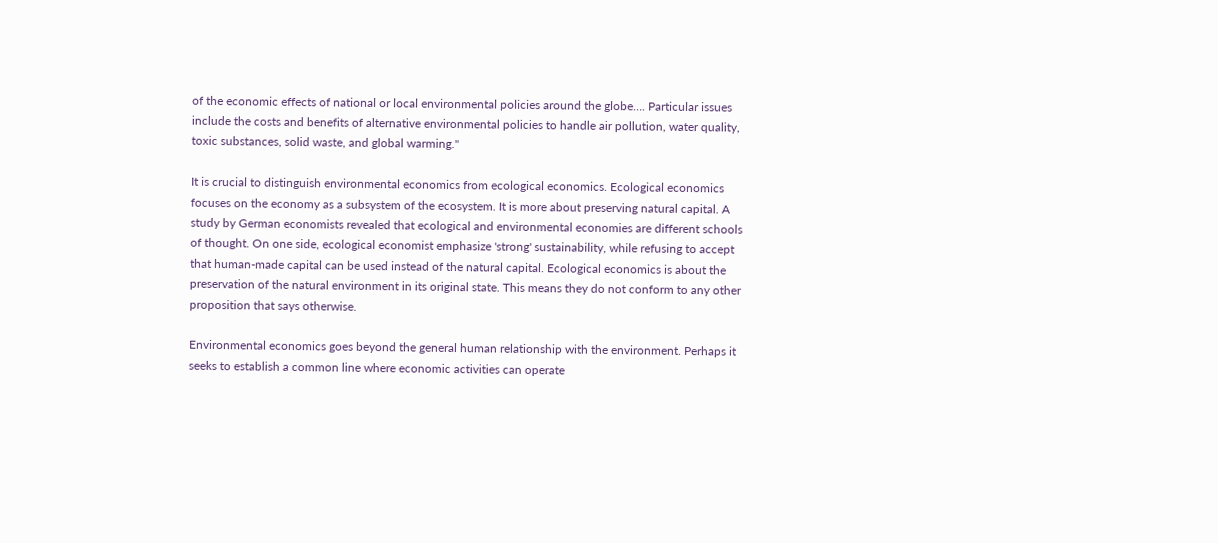of the economic effects of national or local environmental policies around the globe…. Particular issues include the costs and benefits of alternative environmental policies to handle air pollution, water quality, toxic substances, solid waste, and global warming."

It is crucial to distinguish environmental economics from ecological economics. Ecological economics focuses on the economy as a subsystem of the ecosystem. It is more about preserving natural capital. A study by German economists revealed that ecological and environmental economies are different schools of thought. On one side, ecological economist emphasize 'strong' sustainability, while refusing to accept that human-made capital can be used instead of the natural capital. Ecological economics is about the preservation of the natural environment in its original state. This means they do not conform to any other proposition that says otherwise.

Environmental economics goes beyond the general human relationship with the environment. Perhaps it seeks to establish a common line where economic activities can operate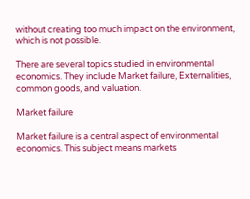without creating too much impact on the environment, which is not possible.

There are several topics studied in environmental economics. They include Market failure, Externalities, common goods, and valuation.

Market failure

Market failure is a central aspect of environmental economics. This subject means markets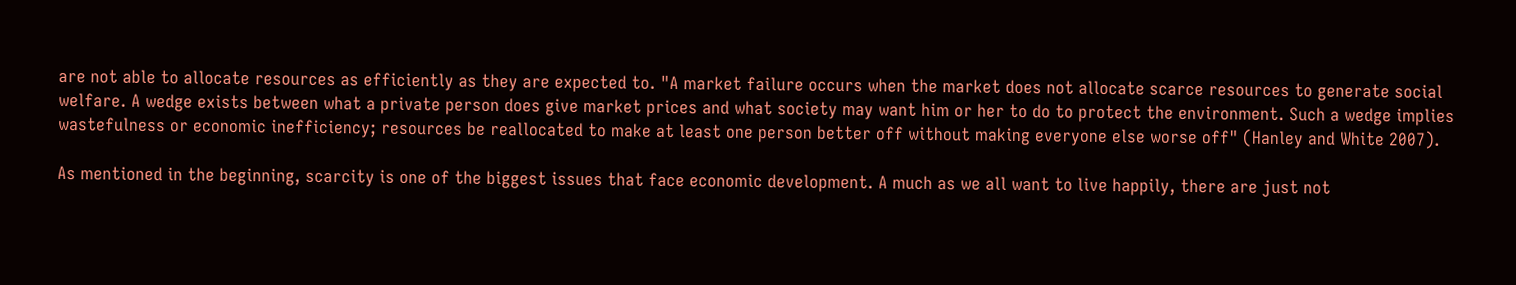are not able to allocate resources as efficiently as they are expected to. "A market failure occurs when the market does not allocate scarce resources to generate social welfare. A wedge exists between what a private person does give market prices and what society may want him or her to do to protect the environment. Such a wedge implies wastefulness or economic inefficiency; resources be reallocated to make at least one person better off without making everyone else worse off" (Hanley and White 2007).

As mentioned in the beginning, scarcity is one of the biggest issues that face economic development. A much as we all want to live happily, there are just not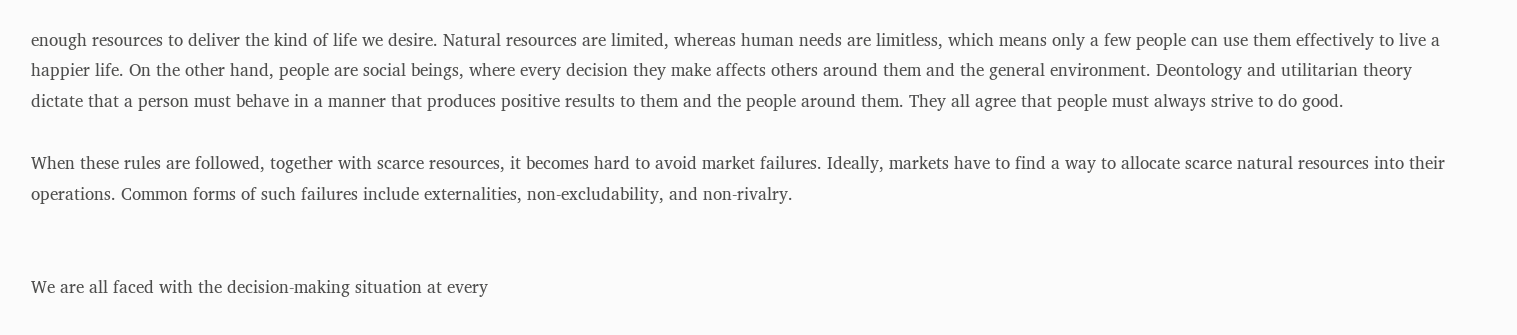enough resources to deliver the kind of life we desire. Natural resources are limited, whereas human needs are limitless, which means only a few people can use them effectively to live a happier life. On the other hand, people are social beings, where every decision they make affects others around them and the general environment. Deontology and utilitarian theory dictate that a person must behave in a manner that produces positive results to them and the people around them. They all agree that people must always strive to do good.

When these rules are followed, together with scarce resources, it becomes hard to avoid market failures. Ideally, markets have to find a way to allocate scarce natural resources into their operations. Common forms of such failures include externalities, non-excludability, and non-rivalry.


We are all faced with the decision-making situation at every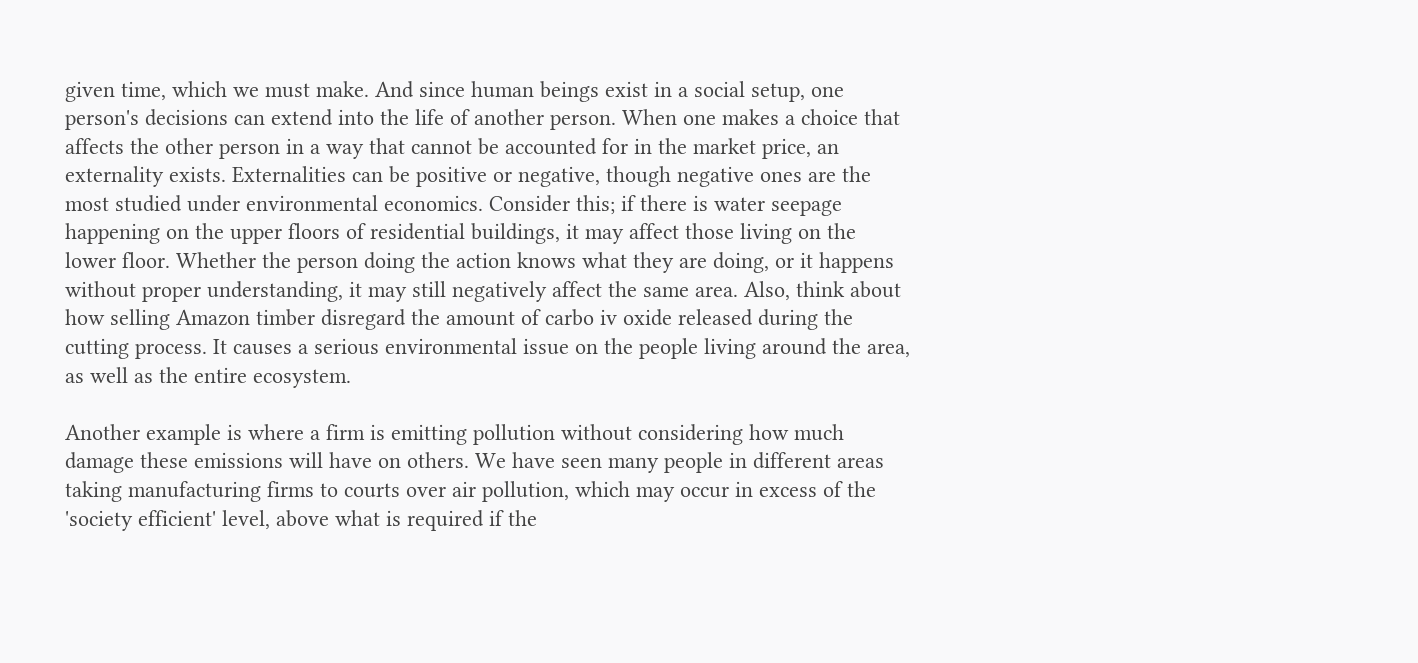given time, which we must make. And since human beings exist in a social setup, one person's decisions can extend into the life of another person. When one makes a choice that affects the other person in a way that cannot be accounted for in the market price, an externality exists. Externalities can be positive or negative, though negative ones are the most studied under environmental economics. Consider this; if there is water seepage happening on the upper floors of residential buildings, it may affect those living on the lower floor. Whether the person doing the action knows what they are doing, or it happens without proper understanding, it may still negatively affect the same area. Also, think about how selling Amazon timber disregard the amount of carbo iv oxide released during the cutting process. It causes a serious environmental issue on the people living around the area, as well as the entire ecosystem.

Another example is where a firm is emitting pollution without considering how much damage these emissions will have on others. We have seen many people in different areas taking manufacturing firms to courts over air pollution, which may occur in excess of the 'society efficient' level, above what is required if the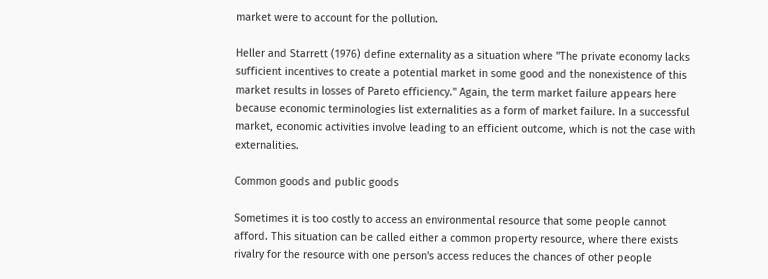market were to account for the pollution.

Heller and Starrett (1976) define externality as a situation where "The private economy lacks sufficient incentives to create a potential market in some good and the nonexistence of this market results in losses of Pareto efficiency." Again, the term market failure appears here because economic terminologies list externalities as a form of market failure. In a successful market, economic activities involve leading to an efficient outcome, which is not the case with externalities.

Common goods and public goods

Sometimes it is too costly to access an environmental resource that some people cannot afford. This situation can be called either a common property resource, where there exists rivalry for the resource with one person's access reduces the chances of other people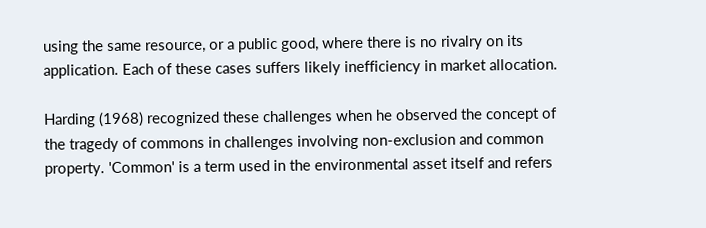using the same resource, or a public good, where there is no rivalry on its application. Each of these cases suffers likely inefficiency in market allocation.

Harding (1968) recognized these challenges when he observed the concept of the tragedy of commons in challenges involving non-exclusion and common property. 'Common' is a term used in the environmental asset itself and refers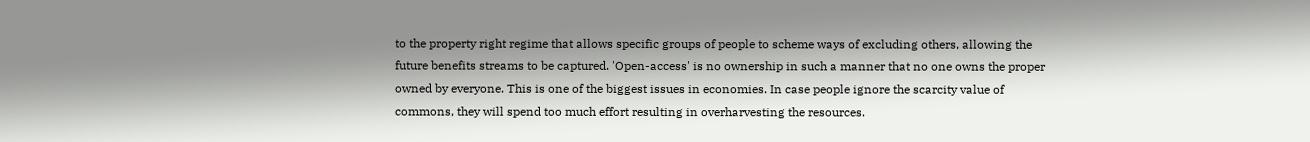to the property right regime that allows specific groups of people to scheme ways of excluding others, allowing the future benefits streams to be captured. 'Open-access' is no ownership in such a manner that no one owns the proper owned by everyone. This is one of the biggest issues in economies. In case people ignore the scarcity value of commons, they will spend too much effort resulting in overharvesting the resources.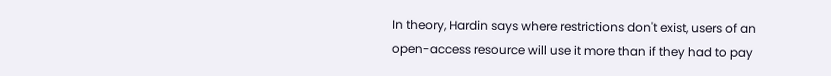In theory, Hardin says where restrictions don't exist, users of an open-access resource will use it more than if they had to pay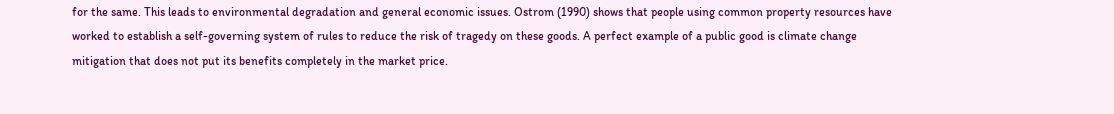for the same. This leads to environmental degradation and general economic issues. Ostrom (1990) shows that people using common property resources have worked to establish a self-governing system of rules to reduce the risk of tragedy on these goods. A perfect example of a public good is climate change mitigation that does not put its benefits completely in the market price.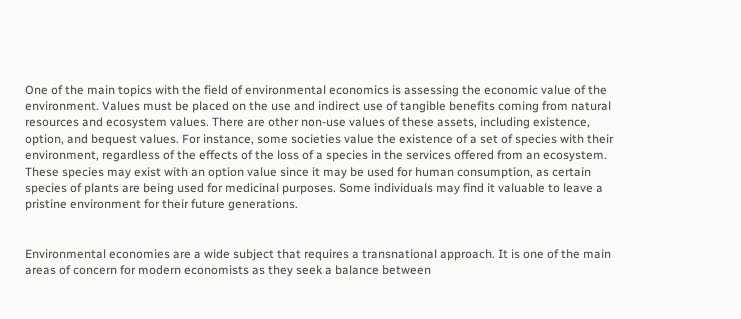One of the main topics with the field of environmental economics is assessing the economic value of the environment. Values must be placed on the use and indirect use of tangible benefits coming from natural resources and ecosystem values. There are other non-use values of these assets, including existence, option, and bequest values. For instance, some societies value the existence of a set of species with their environment, regardless of the effects of the loss of a species in the services offered from an ecosystem. These species may exist with an option value since it may be used for human consumption, as certain species of plants are being used for medicinal purposes. Some individuals may find it valuable to leave a pristine environment for their future generations.


Environmental economies are a wide subject that requires a transnational approach. It is one of the main areas of concern for modern economists as they seek a balance between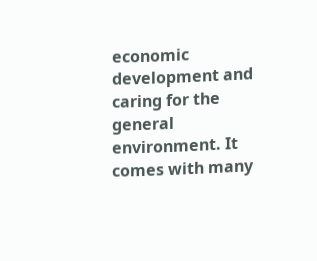economic development and caring for the general environment. It comes with many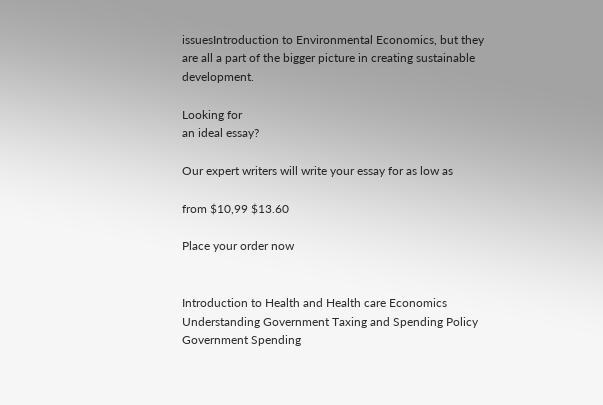issuesIntroduction to Environmental Economics, but they are all a part of the bigger picture in creating sustainable development.

Looking for
an ideal essay?

Our expert writers will write your essay for as low as

from $10,99 $13.60

Place your order now


Introduction to Health and Health care Economics
Understanding Government Taxing and Spending Policy
Government Spending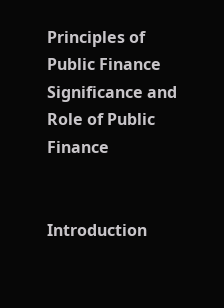Principles of Public Finance
Significance and Role of Public Finance


Introduction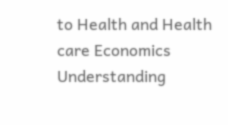to Health and Health care Economics
Understanding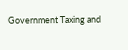Government Taxing and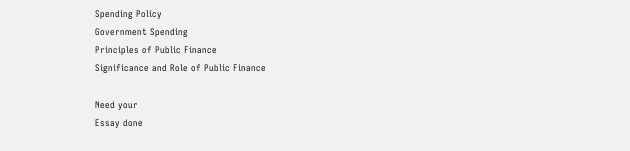Spending Policy
Government Spending
Principles of Public Finance
Significance and Role of Public Finance

Need your
Essay done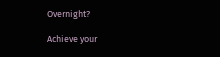Overnight?

Achieve your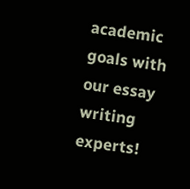academic goals with our essay writing experts!